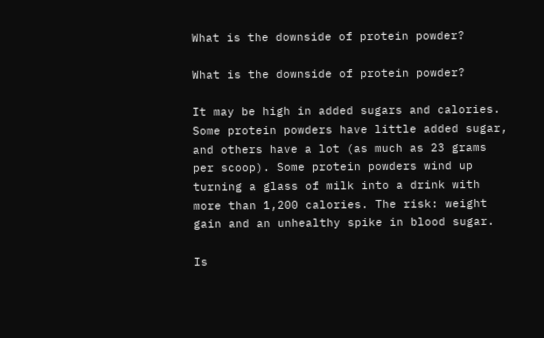What is the downside of protein powder?

What is the downside of protein powder?

It may be high in added sugars and calories. Some protein powders have little added sugar, and others have a lot (as much as 23 grams per scoop). Some protein powders wind up turning a glass of milk into a drink with more than 1,200 calories. The risk: weight gain and an unhealthy spike in blood sugar.

Is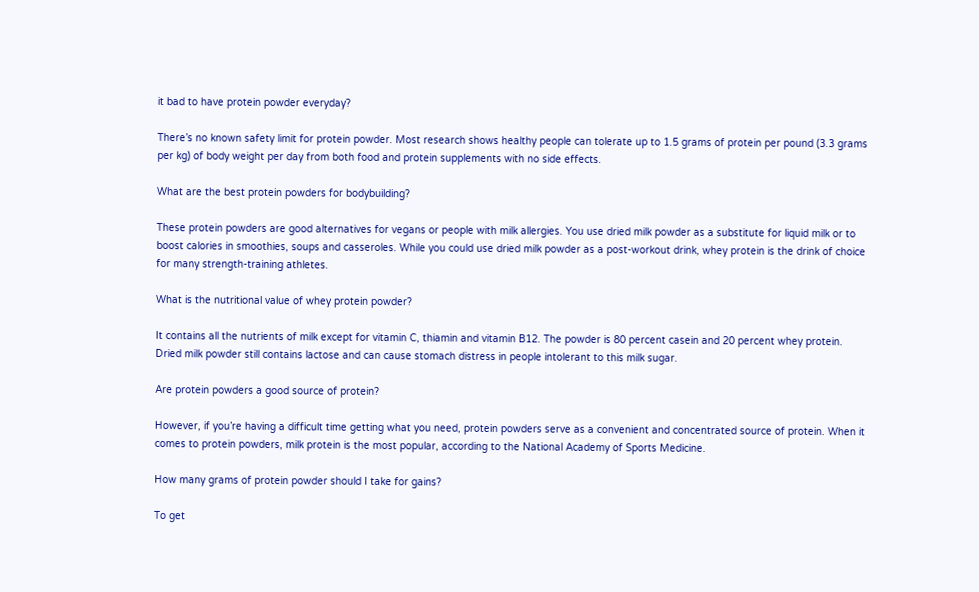it bad to have protein powder everyday?

There’s no known safety limit for protein powder. Most research shows healthy people can tolerate up to 1.5 grams of protein per pound (3.3 grams per kg) of body weight per day from both food and protein supplements with no side effects.

What are the best protein powders for bodybuilding?

These protein powders are good alternatives for vegans or people with milk allergies. You use dried milk powder as a substitute for liquid milk or to boost calories in smoothies, soups and casseroles. While you could use dried milk powder as a post-workout drink, whey protein is the drink of choice for many strength-training athletes.

What is the nutritional value of whey protein powder?

It contains all the nutrients of milk except for vitamin C, thiamin and vitamin B12. The powder is 80 percent casein and 20 percent whey protein. Dried milk powder still contains lactose and can cause stomach distress in people intolerant to this milk sugar.

Are protein powders a good source of protein?

However, if you’re having a difficult time getting what you need, protein powders serve as a convenient and concentrated source of protein. When it comes to protein powders, milk protein is the most popular, according to the National Academy of Sports Medicine.

How many grams of protein powder should I take for gains?

To get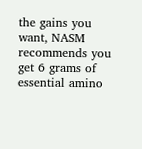the gains you want, NASM recommends you get 6 grams of essential amino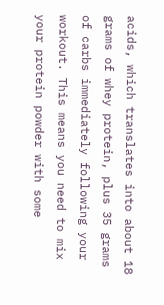acids, which translates into about 18 grams of whey protein, plus 35 grams of carbs immediately following your workout. This means you need to mix your protein powder with some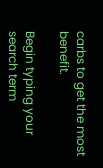carbs to get the most benefit.

Begin typing your search term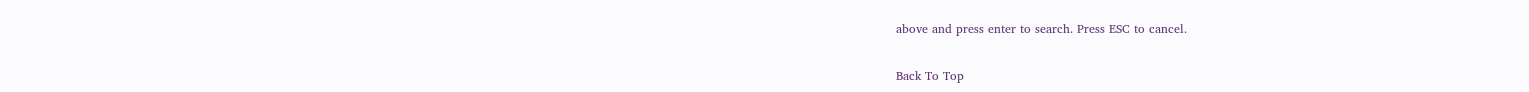above and press enter to search. Press ESC to cancel.

Back To Top